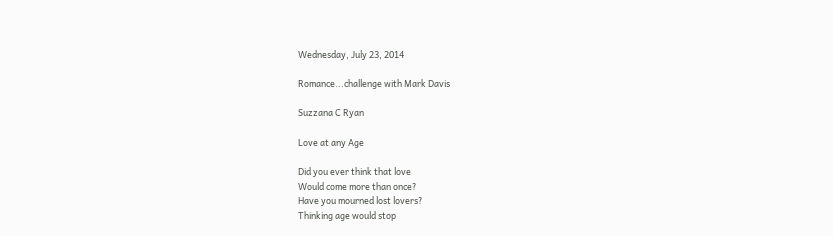Wednesday, July 23, 2014

Romance...challenge with Mark Davis

Suzzana C Ryan

Love at any Age

Did you ever think that love
Would come more than once?
Have you mourned lost lovers?
Thinking age would stop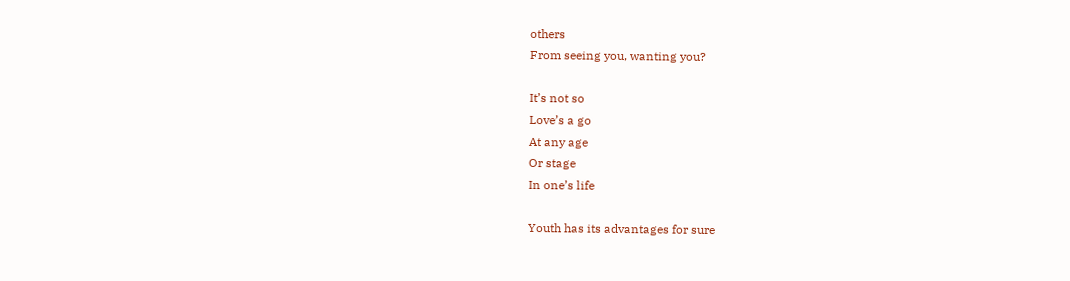others
From seeing you, wanting you?

It’s not so
Love’s a go
At any age
Or stage
In one’s life

Youth has its advantages for sure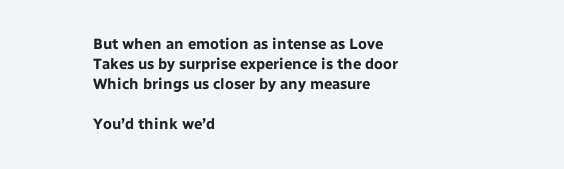But when an emotion as intense as Love
Takes us by surprise experience is the door
Which brings us closer by any measure

You’d think we’d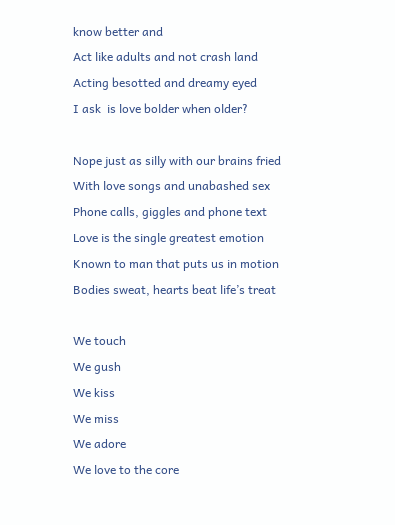know better and
Act like adults and not crash land
Acting besotted and dreamy eyed
I ask  is love bolder when older?

Nope just as silly with our brains fried
With love songs and unabashed sex
Phone calls, giggles and phone text
Love is the single greatest emotion
Known to man that puts us in motion
Bodies sweat, hearts beat life’s treat

We touch
We gush
We kiss
We miss
We adore
We love to the core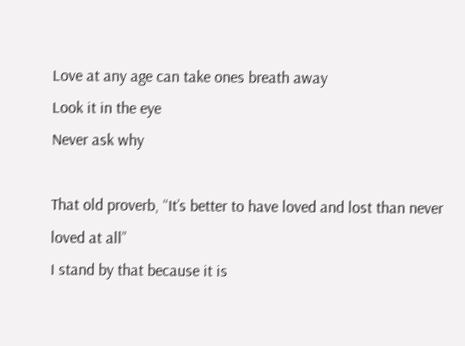Love at any age can take ones breath away
Look it in the eye
Never ask why

That old proverb, “It’s better to have loved and lost than never loved at all”
I stand by that because it is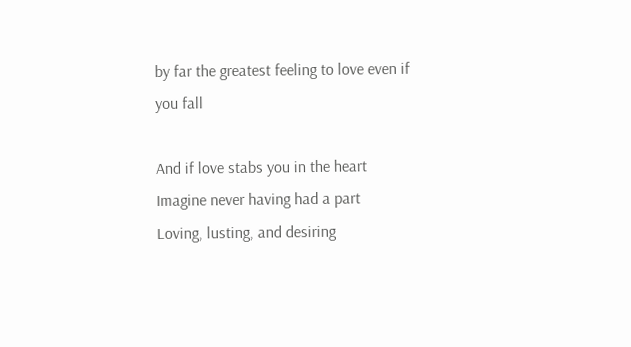by far the greatest feeling to love even if you fall

And if love stabs you in the heart
Imagine never having had a part
Loving, lusting, and desiring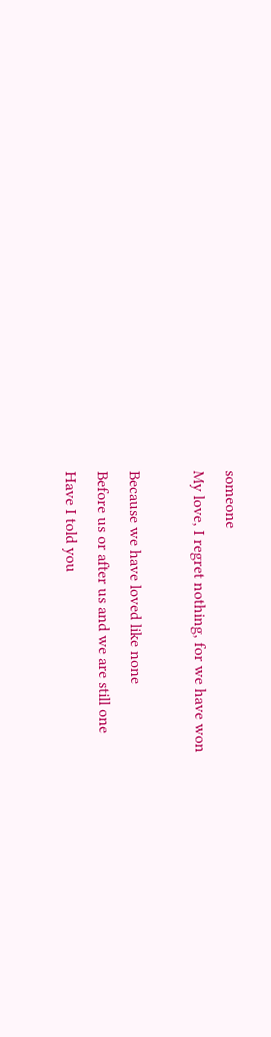someone
My love, I regret nothing, for we have won

Because we have loved like none
Before us or after us and we are still one
Have I told you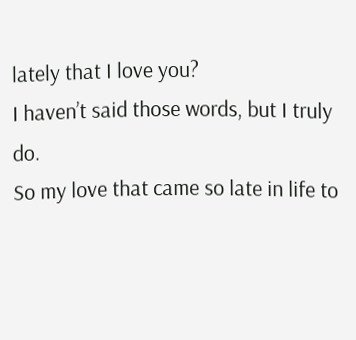lately that I love you?
I haven’t said those words, but I truly do.
So my love that came so late in life to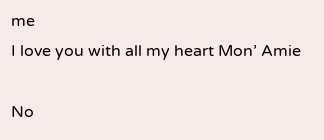me
I love you with all my heart Mon’ Amie

No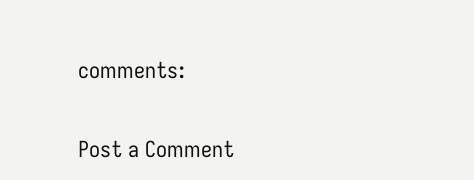comments:

Post a Comment